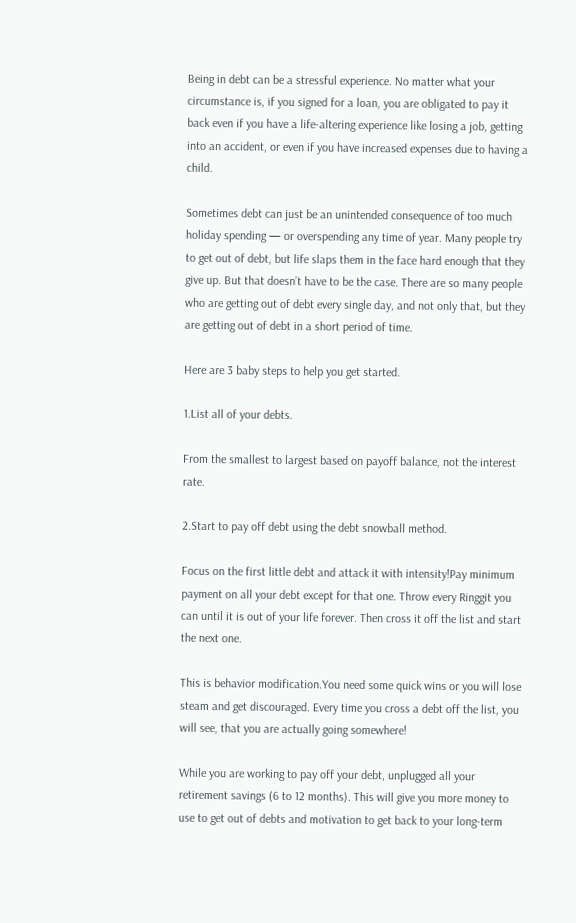Being in debt can be a stressful experience. No matter what your circumstance is, if you signed for a loan, you are obligated to pay it back even if you have a life-altering experience like losing a job, getting into an accident, or even if you have increased expenses due to having a child.

Sometimes debt can just be an unintended consequence of too much holiday spending — or overspending any time of year. Many people try to get out of debt, but life slaps them in the face hard enough that they give up. But that doesn’t have to be the case. There are so many people who are getting out of debt every single day, and not only that, but they are getting out of debt in a short period of time.

Here are 3 baby steps to help you get started.

1.List all of your debts.

From the smallest to largest based on payoff balance, not the interest rate.

2.Start to pay off debt using the debt snowball method.

Focus on the first little debt and attack it with intensity!Pay minimum payment on all your debt except for that one. Throw every Ringgit you can until it is out of your life forever. Then cross it off the list and start the next one.

This is behavior modification.You need some quick wins or you will lose steam and get discouraged. Every time you cross a debt off the list, you will see, that you are actually going somewhere!

While you are working to pay off your debt, unplugged all your retirement savings (6 to 12 months). This will give you more money to use to get out of debts and motivation to get back to your long-term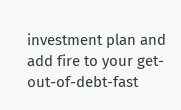investment plan and add fire to your get-out-of-debt-fast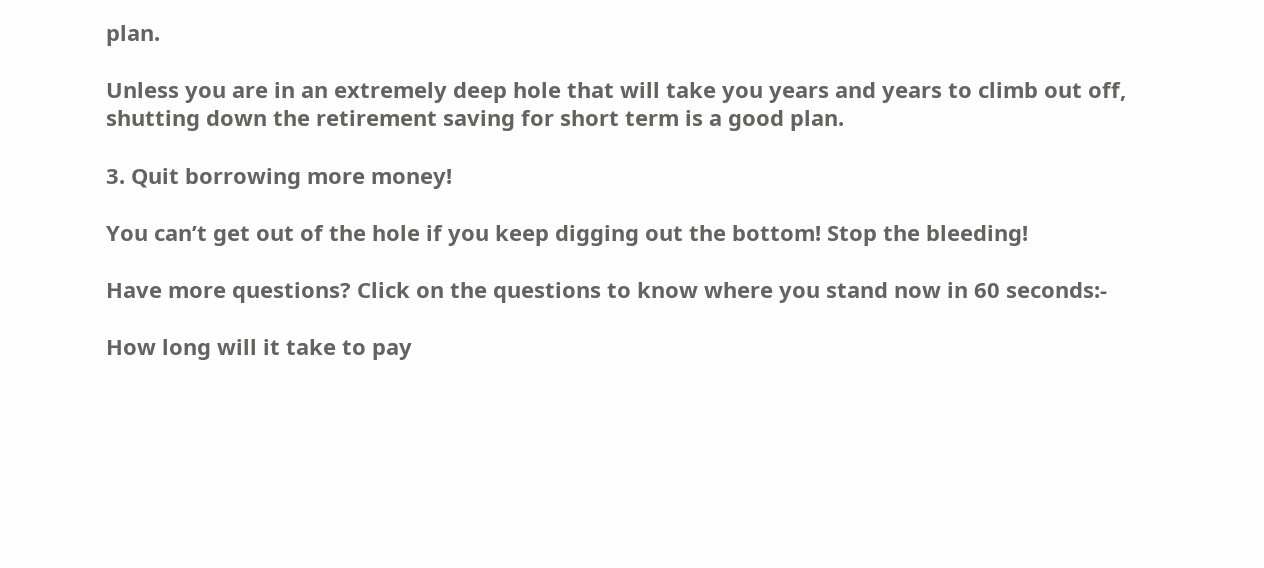plan.

Unless you are in an extremely deep hole that will take you years and years to climb out off, shutting down the retirement saving for short term is a good plan.

3. Quit borrowing more money!

You can’t get out of the hole if you keep digging out the bottom! Stop the bleeding!

Have more questions? Click on the questions to know where you stand now in 60 seconds:-

How long will it take to pay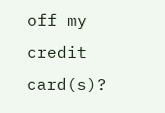off my credit card(s)?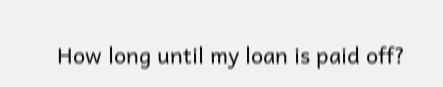How long until my loan is paid off?